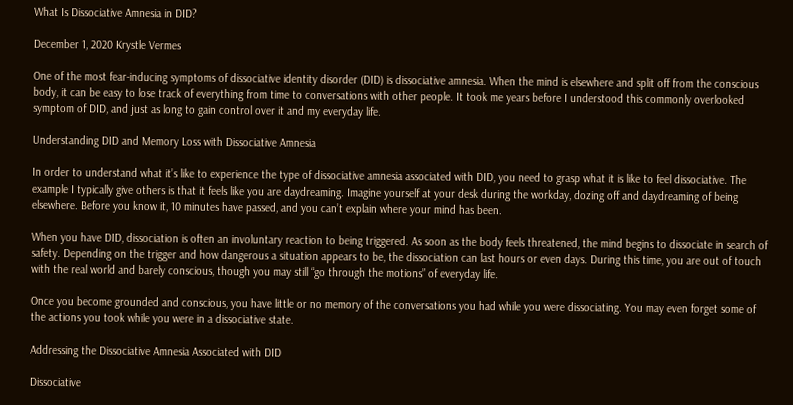What Is Dissociative Amnesia in DID?

December 1, 2020 Krystle Vermes

One of the most fear-inducing symptoms of dissociative identity disorder (DID) is dissociative amnesia. When the mind is elsewhere and split off from the conscious body, it can be easy to lose track of everything from time to conversations with other people. It took me years before I understood this commonly overlooked symptom of DID, and just as long to gain control over it and my everyday life.

Understanding DID and Memory Loss with Dissociative Amnesia

In order to understand what it’s like to experience the type of dissociative amnesia associated with DID, you need to grasp what it is like to feel dissociative. The example I typically give others is that it feels like you are daydreaming. Imagine yourself at your desk during the workday, dozing off and daydreaming of being elsewhere. Before you know it, 10 minutes have passed, and you can’t explain where your mind has been.

When you have DID, dissociation is often an involuntary reaction to being triggered. As soon as the body feels threatened, the mind begins to dissociate in search of safety. Depending on the trigger and how dangerous a situation appears to be, the dissociation can last hours or even days. During this time, you are out of touch with the real world and barely conscious, though you may still “go through the motions” of everyday life.

Once you become grounded and conscious, you have little or no memory of the conversations you had while you were dissociating. You may even forget some of the actions you took while you were in a dissociative state.

Addressing the Dissociative Amnesia Associated with DID

Dissociative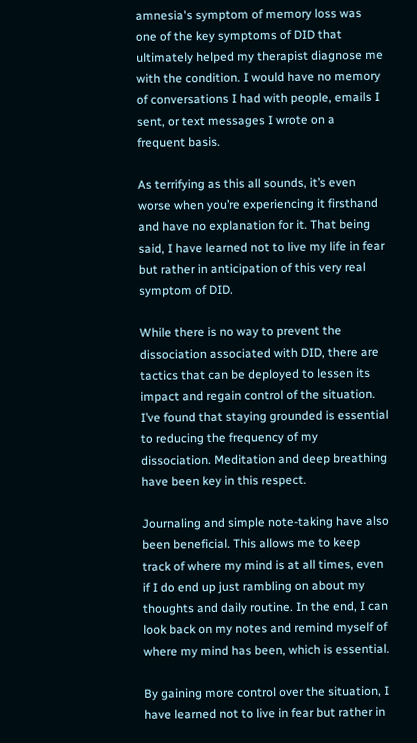amnesia's symptom of memory loss was one of the key symptoms of DID that ultimately helped my therapist diagnose me with the condition. I would have no memory of conversations I had with people, emails I sent, or text messages I wrote on a frequent basis.

As terrifying as this all sounds, it’s even worse when you’re experiencing it firsthand and have no explanation for it. That being said, I have learned not to live my life in fear but rather in anticipation of this very real symptom of DID.

While there is no way to prevent the dissociation associated with DID, there are tactics that can be deployed to lessen its impact and regain control of the situation. I’ve found that staying grounded is essential to reducing the frequency of my dissociation. Meditation and deep breathing have been key in this respect.

Journaling and simple note-taking have also been beneficial. This allows me to keep track of where my mind is at all times, even if I do end up just rambling on about my thoughts and daily routine. In the end, I can look back on my notes and remind myself of where my mind has been, which is essential.

By gaining more control over the situation, I have learned not to live in fear but rather in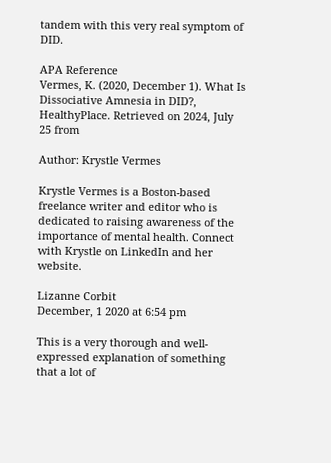tandem with this very real symptom of DID.

APA Reference
Vermes, K. (2020, December 1). What Is Dissociative Amnesia in DID?, HealthyPlace. Retrieved on 2024, July 25 from

Author: Krystle Vermes

Krystle Vermes is a Boston-based freelance writer and editor who is dedicated to raising awareness of the importance of mental health. Connect with Krystle on LinkedIn and her website.

Lizanne Corbit
December, 1 2020 at 6:54 pm

This is a very thorough and well-expressed explanation of something that a lot of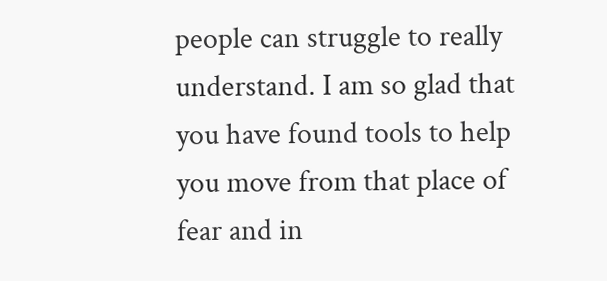people can struggle to really understand. I am so glad that you have found tools to help you move from that place of fear and in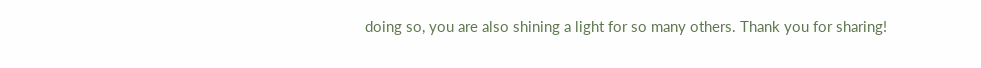doing so, you are also shining a light for so many others. Thank you for sharing!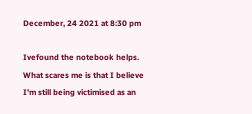December, 24 2021 at 8:30 pm

Ivefound the notebook helps. What scares me is that I believe I'm still being victimised as an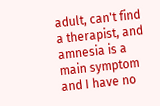adult, can't find a therapist, and amnesia is a main symptom and I have no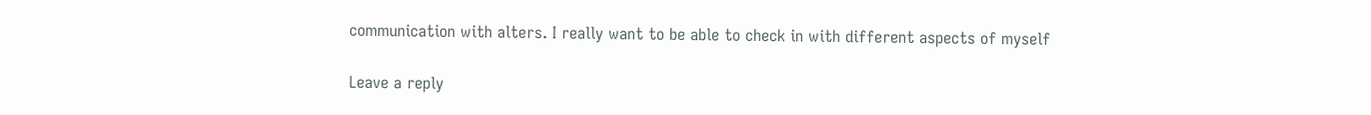communication with alters. I really want to be able to check in with different aspects of myself

Leave a reply